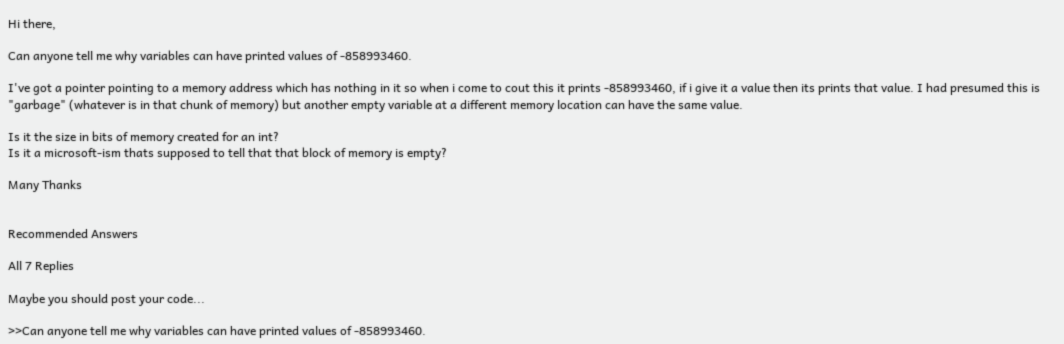Hi there,

Can anyone tell me why variables can have printed values of -858993460.

I've got a pointer pointing to a memory address which has nothing in it so when i come to cout this it prints -858993460, if i give it a value then its prints that value. I had presumed this is "garbage" (whatever is in that chunk of memory) but another empty variable at a different memory location can have the same value.

Is it the size in bits of memory created for an int?
Is it a microsoft-ism thats supposed to tell that that block of memory is empty?

Many Thanks


Recommended Answers

All 7 Replies

Maybe you should post your code...

>>Can anyone tell me why variables can have printed values of -858993460.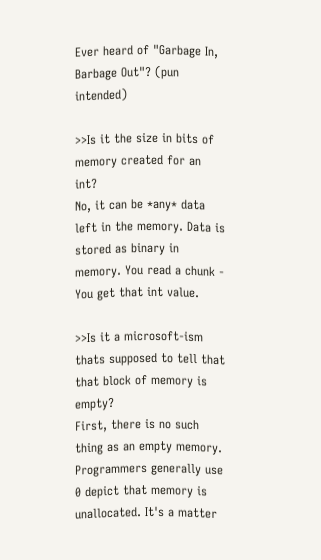Ever heard of "Garbage In, Barbage Out"? (pun intended)

>>Is it the size in bits of memory created for an int?
No, it can be *any* data left in the memory. Data is stored as binary in memory. You read a chunk - You get that int value.

>>Is it a microsoft-ism thats supposed to tell that that block of memory is empty?
First, there is no such thing as an empty memory. Programmers generally use 0 depict that memory is unallocated. It's a matter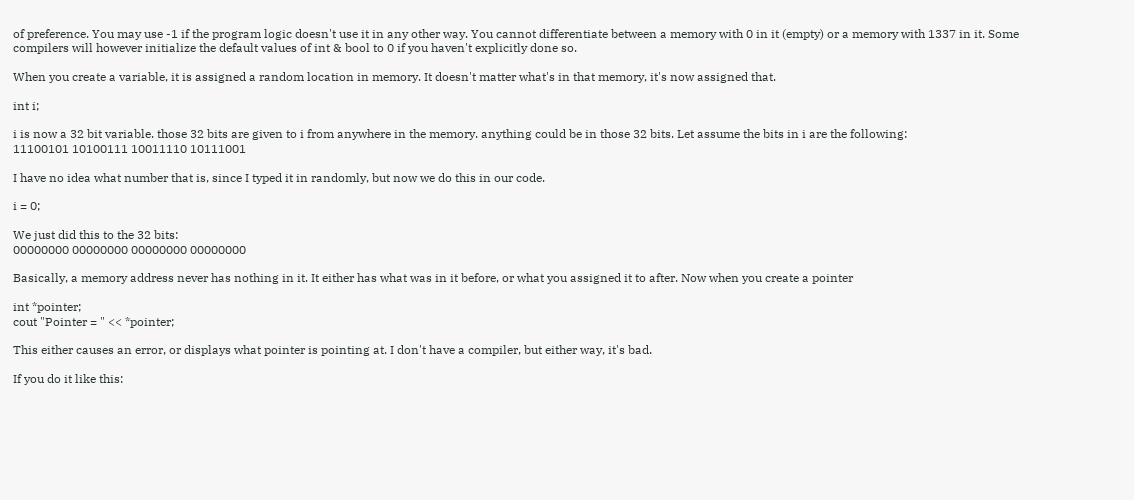of preference. You may use -1 if the program logic doesn't use it in any other way. You cannot differentiate between a memory with 0 in it (empty) or a memory with 1337 in it. Some compilers will however initialize the default values of int & bool to 0 if you haven't explicitly done so.

When you create a variable, it is assigned a random location in memory. It doesn't matter what's in that memory, it's now assigned that.

int i;

i is now a 32 bit variable. those 32 bits are given to i from anywhere in the memory. anything could be in those 32 bits. Let assume the bits in i are the following:
11100101 10100111 10011110 10111001

I have no idea what number that is, since I typed it in randomly, but now we do this in our code.

i = 0;

We just did this to the 32 bits:
00000000 00000000 00000000 00000000

Basically, a memory address never has nothing in it. It either has what was in it before, or what you assigned it to after. Now when you create a pointer

int *pointer;
cout "Pointer = " << *pointer;

This either causes an error, or displays what pointer is pointing at. I don't have a compiler, but either way, it's bad.

If you do it like this: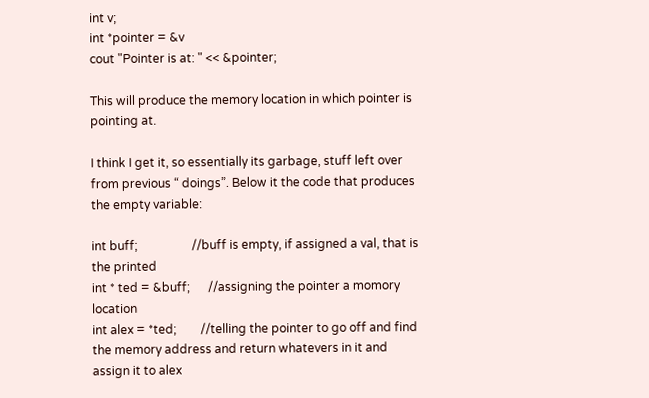int v;
int *pointer = &v
cout "Pointer is at: " << &pointer;

This will produce the memory location in which pointer is pointing at.

I think I get it, so essentially its garbage, stuff left over from previous “ doings”. Below it the code that produces the empty variable:

int buff;                  //buff is empty, if assigned a val, that is the printed
int * ted = &buff;      //assigning the pointer a momory location
int alex = *ted;        //telling the pointer to go off and find the memory address and return whatevers in it and assign it to alex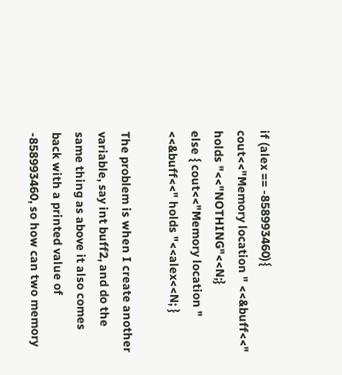if (alex == -858993460){ cout<<"Memory location " <<&buff<<" holds "<<"NOTHING"<<N;}
else { cout<<"Memory location " <<&buff<<" holds "<<alex<<N; }

The problem is when I create another variable, say int buff2, and do the same thing as above it also comes back with a printed value of -858993460, so how can two memory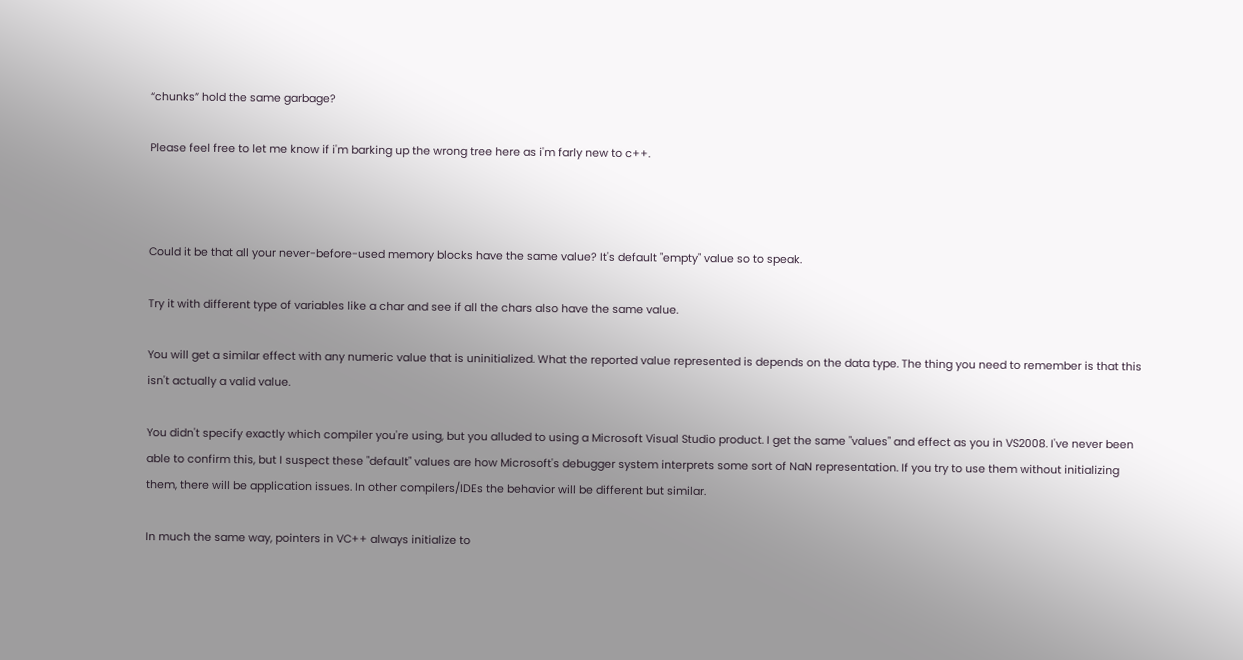“chunks” hold the same garbage?

Please feel free to let me know if i'm barking up the wrong tree here as i'm farly new to c++.



Could it be that all your never-before-used memory blocks have the same value? It's default "empty" value so to speak.

Try it with different type of variables like a char and see if all the chars also have the same value.

You will get a similar effect with any numeric value that is uninitialized. What the reported value represented is depends on the data type. The thing you need to remember is that this isn't actually a valid value.

You didn't specify exactly which compiler you're using, but you alluded to using a Microsoft Visual Studio product. I get the same "values" and effect as you in VS2008. I've never been able to confirm this, but I suspect these "default" values are how Microsoft's debugger system interprets some sort of NaN representation. If you try to use them without initializing them, there will be application issues. In other compilers/IDEs the behavior will be different but similar.

In much the same way, pointers in VC++ always initialize to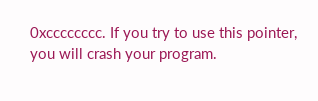0xcccccccc. If you try to use this pointer, you will crash your program.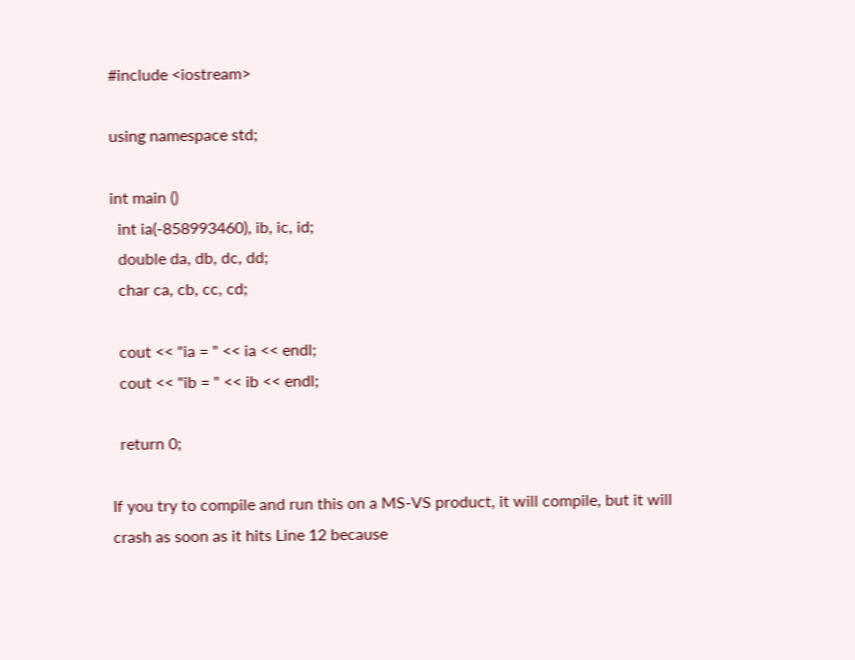#include <iostream>

using namespace std;

int main ()
  int ia(-858993460), ib, ic, id;
  double da, db, dc, dd;
  char ca, cb, cc, cd;

  cout << "ia = " << ia << endl;
  cout << "ib = " << ib << endl;

  return 0;

If you try to compile and run this on a MS-VS product, it will compile, but it will crash as soon as it hits Line 12 because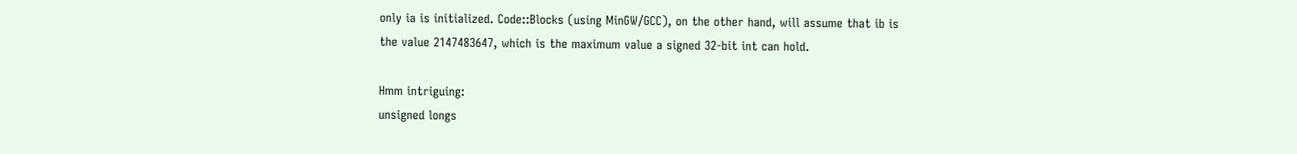only ia is initialized. Code::Blocks (using MinGW/GCC), on the other hand, will assume that ib is the value 2147483647, which is the maximum value a signed 32-bit int can hold.

Hmm intriguing:
unsigned longs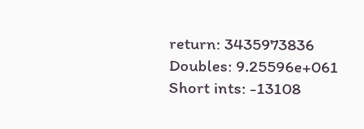return: 3435973836
Doubles: 9.25596e+061
Short ints: -13108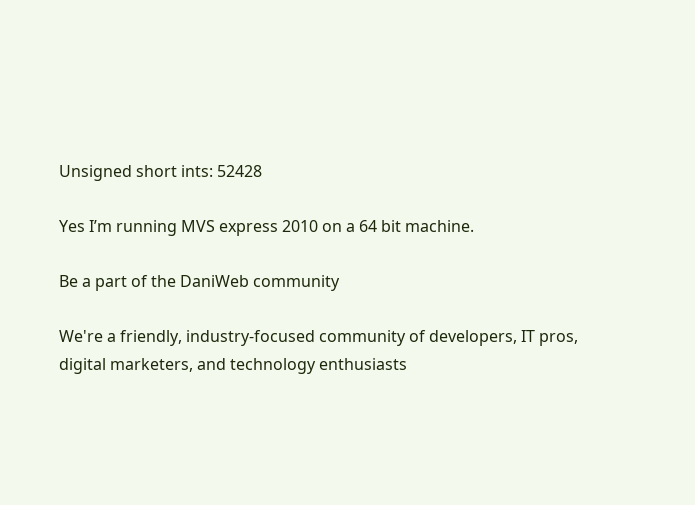Unsigned short ints: 52428

Yes I’m running MVS express 2010 on a 64 bit machine.

Be a part of the DaniWeb community

We're a friendly, industry-focused community of developers, IT pros, digital marketers, and technology enthusiasts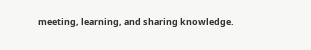meeting, learning, and sharing knowledge.